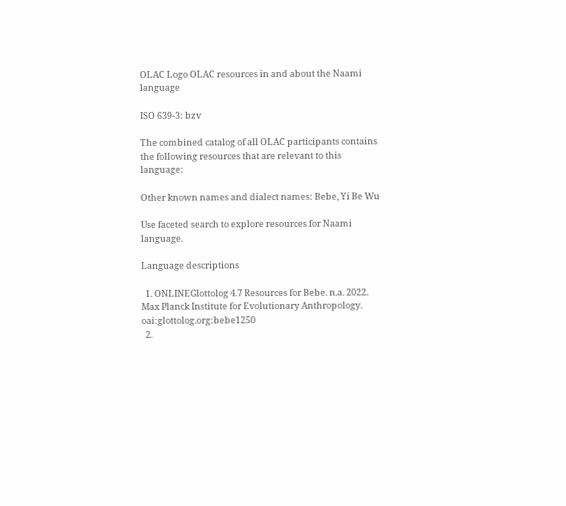OLAC Logo OLAC resources in and about the Naami language

ISO 639-3: bzv

The combined catalog of all OLAC participants contains the following resources that are relevant to this language:

Other known names and dialect names: Bebe, Yi Be Wu

Use faceted search to explore resources for Naami language.

Language descriptions

  1. ONLINEGlottolog 4.7 Resources for Bebe. n.a. 2022. Max Planck Institute for Evolutionary Anthropology. oai:glottolog.org:bebe1250
  2.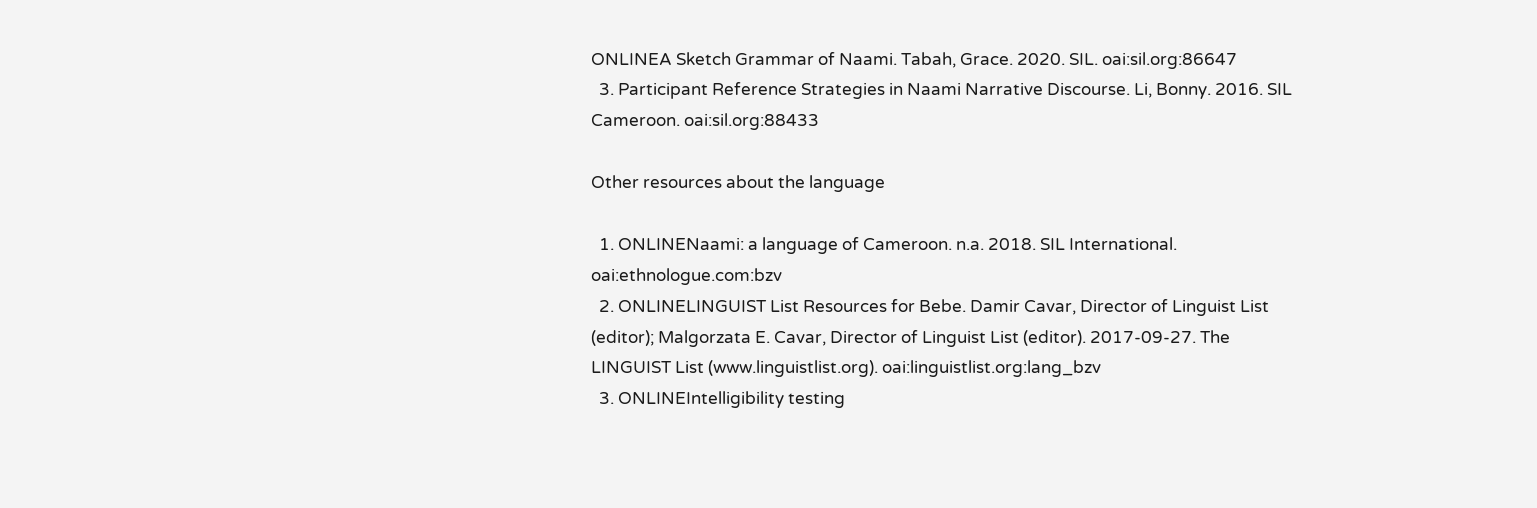ONLINEA Sketch Grammar of Naami. Tabah, Grace. 2020. SIL. oai:sil.org:86647
  3. Participant Reference Strategies in Naami Narrative Discourse. Li, Bonny. 2016. SIL Cameroon. oai:sil.org:88433

Other resources about the language

  1. ONLINENaami: a language of Cameroon. n.a. 2018. SIL International. oai:ethnologue.com:bzv
  2. ONLINELINGUIST List Resources for Bebe. Damir Cavar, Director of Linguist List (editor); Malgorzata E. Cavar, Director of Linguist List (editor). 2017-09-27. The LINGUIST List (www.linguistlist.org). oai:linguistlist.org:lang_bzv
  3. ONLINEIntelligibility testing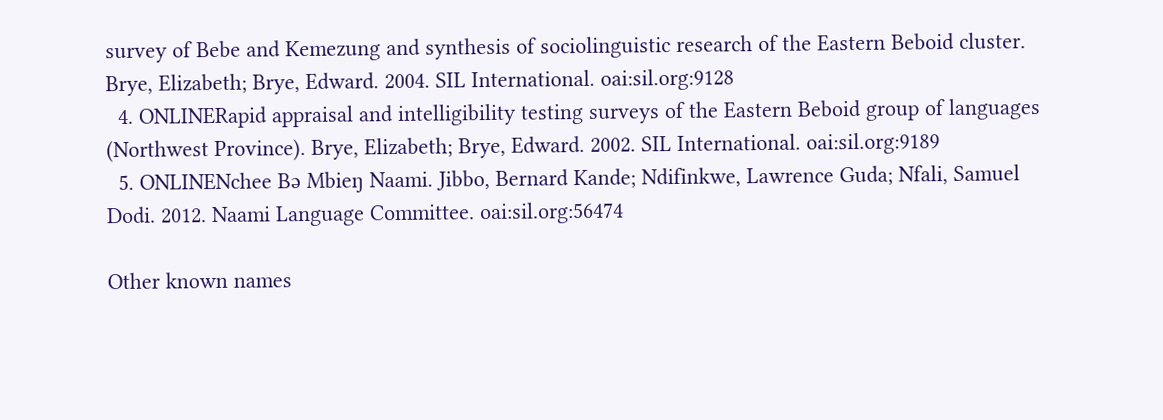survey of Bebe and Kemezung and synthesis of sociolinguistic research of the Eastern Beboid cluster. Brye, Elizabeth; Brye, Edward. 2004. SIL International. oai:sil.org:9128
  4. ONLINERapid appraisal and intelligibility testing surveys of the Eastern Beboid group of languages (Northwest Province). Brye, Elizabeth; Brye, Edward. 2002. SIL International. oai:sil.org:9189
  5. ONLINENchee Bə Mbieŋ Naami. Jibbo, Bernard Kande; Ndifinkwe, Lawrence Guda; Nfali, Samuel Dodi. 2012. Naami Language Committee. oai:sil.org:56474

Other known names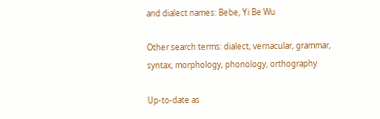and dialect names: Bebe, Yi Be Wu

Other search terms: dialect, vernacular, grammar, syntax, morphology, phonology, orthography

Up-to-date as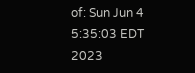of: Sun Jun 4 5:35:03 EDT 2023